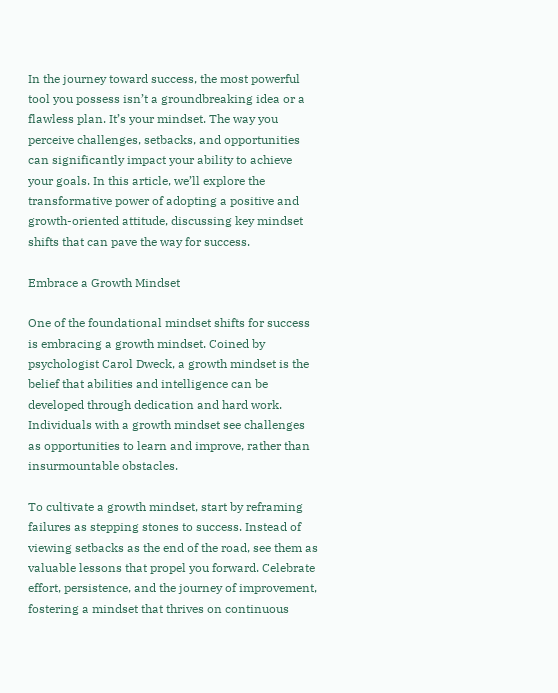In the journey toward success, the most powerful tool you possess isn’t a groundbreaking idea or a flawless plan. It’s your mindset. The way you perceive challenges, setbacks, and opportunities can significantly impact your ability to achieve your goals. In this article, we’ll explore the transformative power of adopting a positive and growth-oriented attitude, discussing key mindset shifts that can pave the way for success.

Embrace a Growth Mindset

One of the foundational mindset shifts for success is embracing a growth mindset. Coined by psychologist Carol Dweck, a growth mindset is the belief that abilities and intelligence can be developed through dedication and hard work. Individuals with a growth mindset see challenges as opportunities to learn and improve, rather than insurmountable obstacles.

To cultivate a growth mindset, start by reframing failures as stepping stones to success. Instead of viewing setbacks as the end of the road, see them as valuable lessons that propel you forward. Celebrate effort, persistence, and the journey of improvement, fostering a mindset that thrives on continuous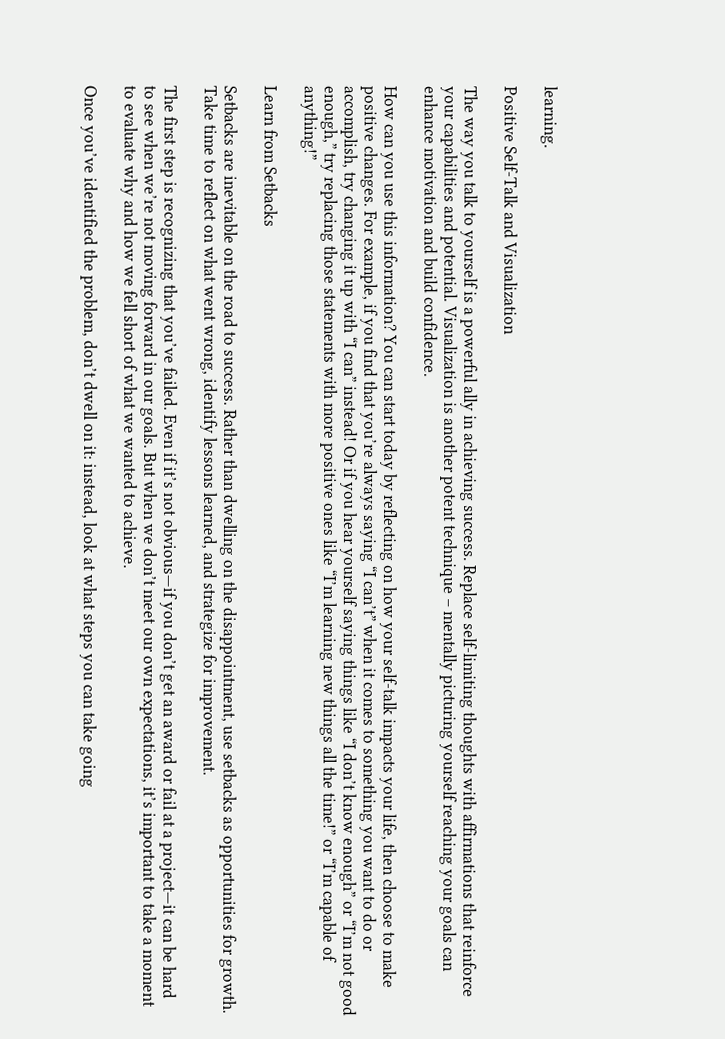learning.

Positive Self-Talk and Visualization

The way you talk to yourself is a powerful ally in achieving success. Replace self-limiting thoughts with affirmations that reinforce your capabilities and potential. Visualization is another potent technique – mentally picturing yourself reaching your goals can enhance motivation and build confidence.

How can you use this information? You can start today by reflecting on how your self-talk impacts your life, then choose to make positive changes. For example, if you find that you’re always saying “I can’t” when it comes to something you want to do or accomplish, try changing it up with “I can” instead! Or if you hear yourself saying things like “I don’t know enough” or “I’m not good enough,” try replacing those statements with more positive ones like “I’m learning new things all the time!” or “I’m capable of anything!”

Learn from Setbacks

Setbacks are inevitable on the road to success. Rather than dwelling on the disappointment, use setbacks as opportunities for growth. Take time to reflect on what went wrong, identify lessons learned, and strategize for improvement.

The first step is recognizing that you’ve failed. Even if it’s not obvious—if you don’t get an award or fail at a project—it can be hard to see when we’re not moving forward in our goals. But when we don’t meet our own expectations, it’s important to take a moment to evaluate why and how we fell short of what we wanted to achieve.

Once you’ve identified the problem, don’t dwell on it: instead, look at what steps you can take going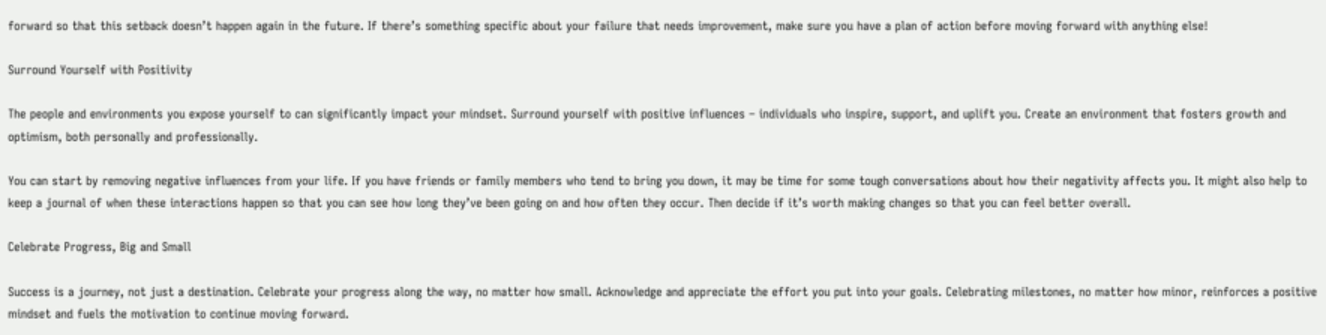forward so that this setback doesn’t happen again in the future. If there’s something specific about your failure that needs improvement, make sure you have a plan of action before moving forward with anything else!

Surround Yourself with Positivity

The people and environments you expose yourself to can significantly impact your mindset. Surround yourself with positive influences – individuals who inspire, support, and uplift you. Create an environment that fosters growth and optimism, both personally and professionally.

You can start by removing negative influences from your life. If you have friends or family members who tend to bring you down, it may be time for some tough conversations about how their negativity affects you. It might also help to keep a journal of when these interactions happen so that you can see how long they’ve been going on and how often they occur. Then decide if it’s worth making changes so that you can feel better overall.

Celebrate Progress, Big and Small

Success is a journey, not just a destination. Celebrate your progress along the way, no matter how small. Acknowledge and appreciate the effort you put into your goals. Celebrating milestones, no matter how minor, reinforces a positive mindset and fuels the motivation to continue moving forward.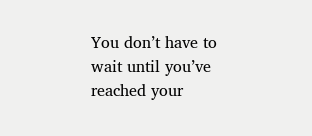You don’t have to wait until you’ve reached your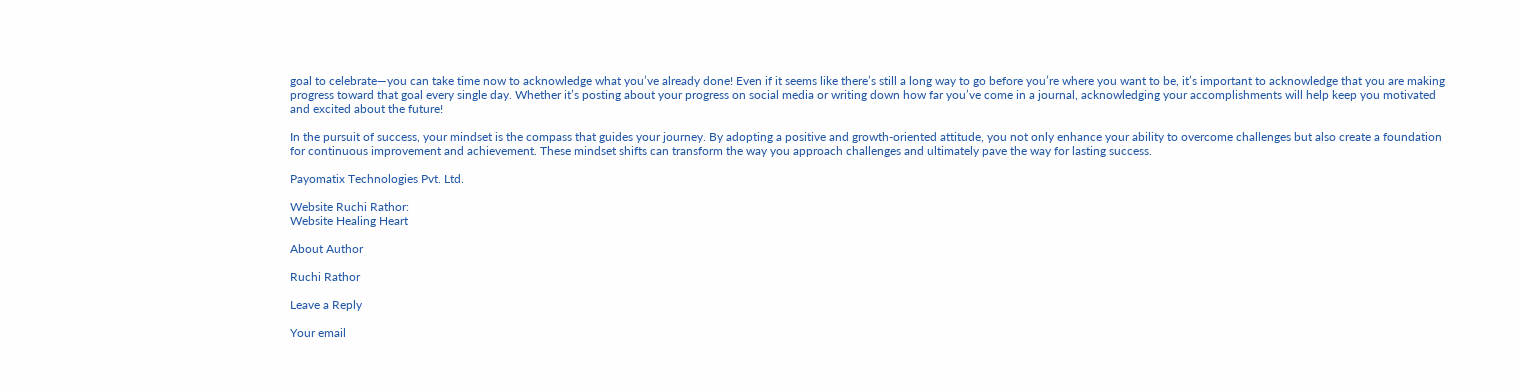goal to celebrate—you can take time now to acknowledge what you’ve already done! Even if it seems like there’s still a long way to go before you’re where you want to be, it’s important to acknowledge that you are making progress toward that goal every single day. Whether it’s posting about your progress on social media or writing down how far you’ve come in a journal, acknowledging your accomplishments will help keep you motivated and excited about the future!

In the pursuit of success, your mindset is the compass that guides your journey. By adopting a positive and growth-oriented attitude, you not only enhance your ability to overcome challenges but also create a foundation for continuous improvement and achievement. These mindset shifts can transform the way you approach challenges and ultimately pave the way for lasting success.

Payomatix Technologies Pvt. Ltd.

Website Ruchi Rathor:
Website Healing Heart

About Author

Ruchi Rathor

Leave a Reply

Your email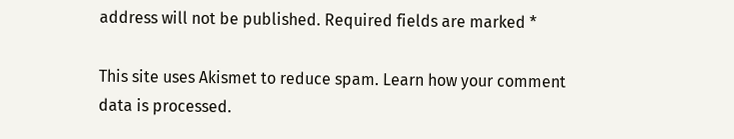address will not be published. Required fields are marked *

This site uses Akismet to reduce spam. Learn how your comment data is processed.